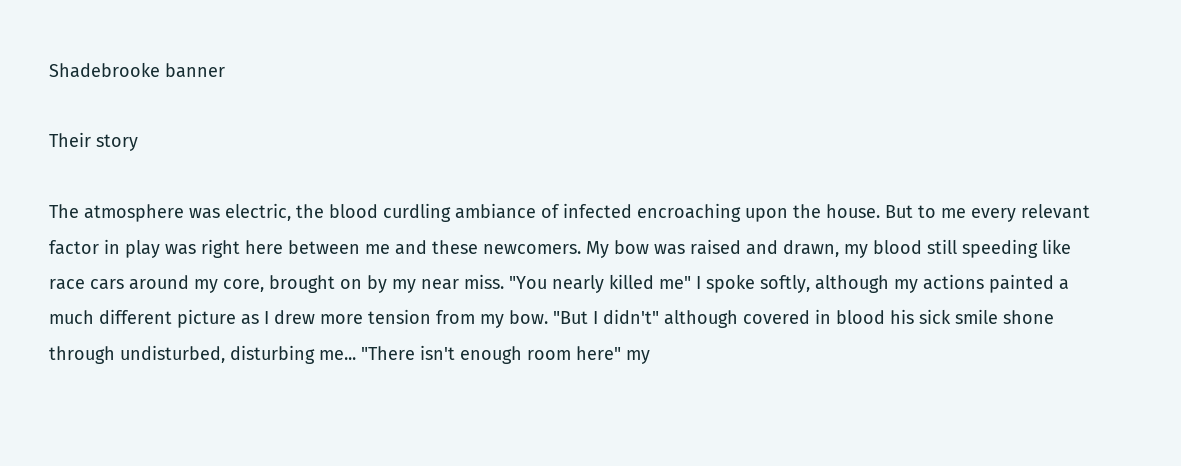Shadebrooke banner

Their story

The atmosphere was electric, the blood curdling ambiance of infected encroaching upon the house. But to me every relevant factor in play was right here between me and these newcomers. My bow was raised and drawn, my blood still speeding like race cars around my core, brought on by my near miss. "You nearly killed me" I spoke softly, although my actions painted a much different picture as I drew more tension from my bow. "But I didn't" although covered in blood his sick smile shone through undisturbed, disturbing me... "There isn't enough room here" my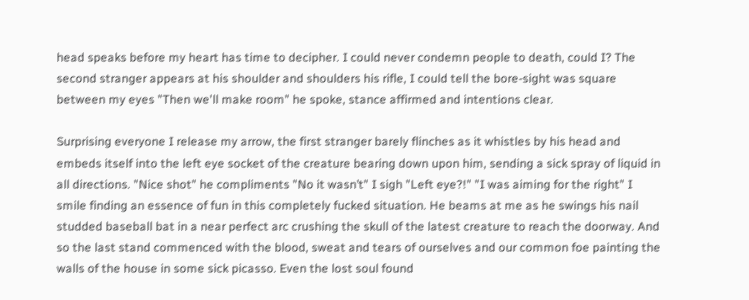head speaks before my heart has time to decipher. I could never condemn people to death, could I? The second stranger appears at his shoulder and shoulders his rifle, I could tell the bore-sight was square between my eyes "Then we'll make room" he spoke, stance affirmed and intentions clear.

Surprising everyone I release my arrow, the first stranger barely flinches as it whistles by his head and embeds itself into the left eye socket of the creature bearing down upon him, sending a sick spray of liquid in all directions. "Nice shot" he compliments "No it wasn’t" I sigh "Left eye?!" "I was aiming for the right" I smile finding an essence of fun in this completely fucked situation. He beams at me as he swings his nail studded baseball bat in a near perfect arc crushing the skull of the latest creature to reach the doorway. And so the last stand commenced with the blood, sweat and tears of ourselves and our common foe painting the walls of the house in some sick picasso. Even the lost soul found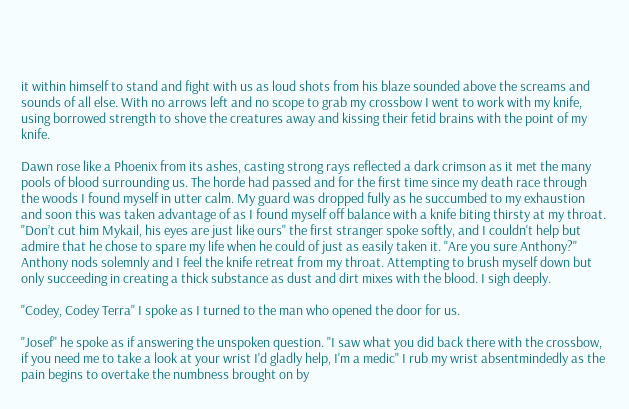it within himself to stand and fight with us as loud shots from his blaze sounded above the screams and sounds of all else. With no arrows left and no scope to grab my crossbow I went to work with my knife, using borrowed strength to shove the creatures away and kissing their fetid brains with the point of my knife.

Dawn rose like a Phoenix from its ashes, casting strong rays reflected a dark crimson as it met the many pools of blood surrounding us. The horde had passed and for the first time since my death race through the woods I found myself in utter calm. My guard was dropped fully as he succumbed to my exhaustion and soon this was taken advantage of as I found myself off balance with a knife biting thirsty at my throat. "Don’t cut him Mykail, his eyes are just like ours" the first stranger spoke softly, and I couldn't help but admire that he chose to spare my life when he could of just as easily taken it. "Are you sure Anthony?" Anthony nods solemnly and I feel the knife retreat from my throat. Attempting to brush myself down but only succeeding in creating a thick substance as dust and dirt mixes with the blood. I sigh deeply.

"Codey, Codey Terra" I spoke as I turned to the man who opened the door for us.

"Josef" he spoke as if answering the unspoken question. "I saw what you did back there with the crossbow, if you need me to take a look at your wrist I'd gladly help, I'm a medic" I rub my wrist absentmindedly as the pain begins to overtake the numbness brought on by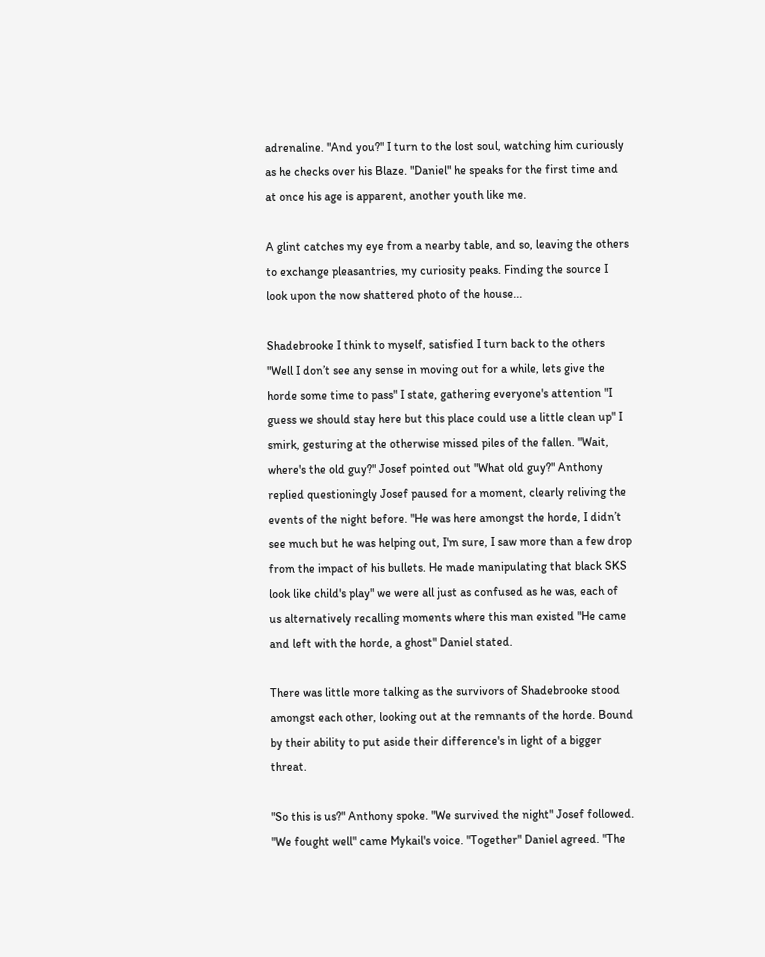adrenaline. "And you?" I turn to the lost soul, watching him curiously as he checks over his Blaze. "Daniel" he speaks for the first time and at once his age is apparent, another youth like me.

A glint catches my eye from a nearby table, and so, leaving the others to exchange pleasantries, my curiosity peaks. Finding the source I look upon the now shattered photo of the house...

Shadebrooke I think to myself, satisfied I turn back to the others "Well I don’t see any sense in moving out for a while, lets give the horde some time to pass" I state, gathering everyone's attention "I guess we should stay here but this place could use a little clean up" I smirk, gesturing at the otherwise missed piles of the fallen. "Wait, where's the old guy?" Josef pointed out "What old guy?" Anthony replied questioningly Josef paused for a moment, clearly reliving the events of the night before. "He was here amongst the horde, I didn’t see much but he was helping out, I'm sure, I saw more than a few drop from the impact of his bullets. He made manipulating that black SKS look like child's play" we were all just as confused as he was, each of us alternatively recalling moments where this man existed "He came and left with the horde, a ghost" Daniel stated.

There was little more talking as the survivors of Shadebrooke stood amongst each other, looking out at the remnants of the horde. Bound by their ability to put aside their difference's in light of a bigger threat.

"So this is us?" Anthony spoke. "We survived the night" Josef followed. "We fought well" came Mykail's voice. "Together" Daniel agreed. "The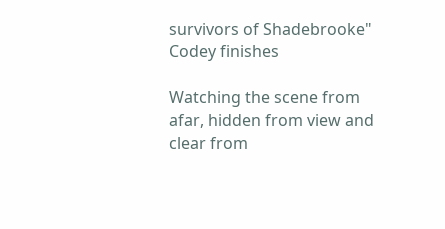survivors of Shadebrooke" Codey finishes

Watching the scene from afar, hidden from view and clear from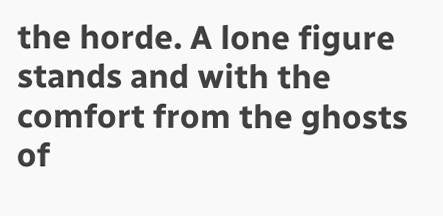the horde. A lone figure stands and with the comfort from the ghosts of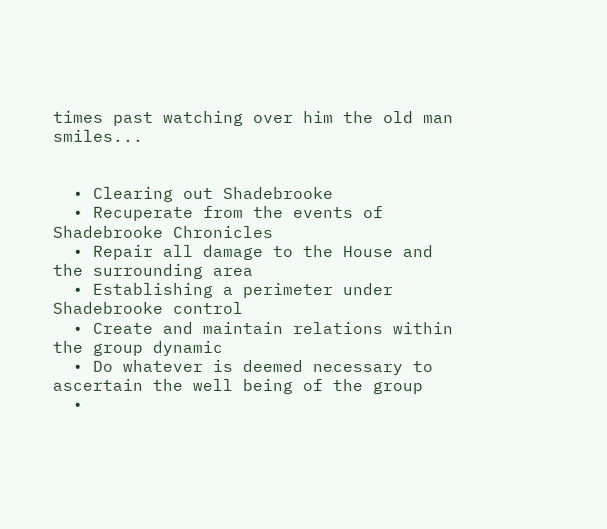times past watching over him the old man smiles...


  • Clearing out Shadebrooke
  • Recuperate from the events of Shadebrooke Chronicles
  • Repair all damage to the House and the surrounding area
  • Establishing a perimeter under Shadebrooke control
  • Create and maintain relations within the group dynamic
  • Do whatever is deemed necessary to ascertain the well being of the group
  •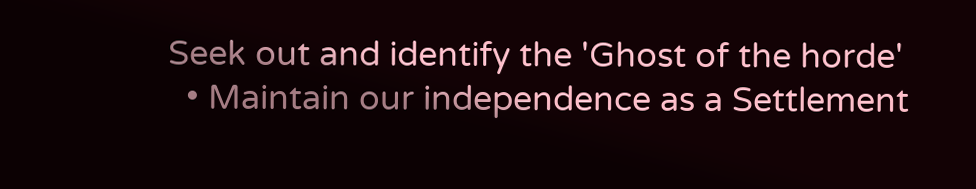Seek out and identify the 'Ghost of the horde'
  • Maintain our independence as a Settlement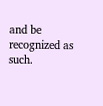and be recognized as such.